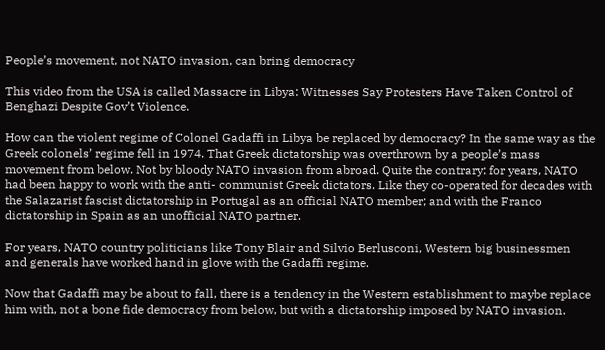People’s movement, not NATO invasion, can bring democracy

This video from the USA is called Massacre in Libya: Witnesses Say Protesters Have Taken Control of Benghazi Despite Gov’t Violence.

How can the violent regime of Colonel Gadaffi in Libya be replaced by democracy? In the same way as the Greek colonels’ regime fell in 1974. That Greek dictatorship was overthrown by a people’s mass movement from below. Not by bloody NATO invasion from abroad. Quite the contrary: for years, NATO had been happy to work with the anti- communist Greek dictators. Like they co-operated for decades with the Salazarist fascist dictatorship in Portugal as an official NATO member; and with the Franco dictatorship in Spain as an unofficial NATO partner.

For years, NATO country politicians like Tony Blair and Silvio Berlusconi, Western big businessmen and generals have worked hand in glove with the Gadaffi regime.

Now that Gadaffi may be about to fall, there is a tendency in the Western establishment to maybe replace him with, not a bone fide democracy from below, but with a dictatorship imposed by NATO invasion.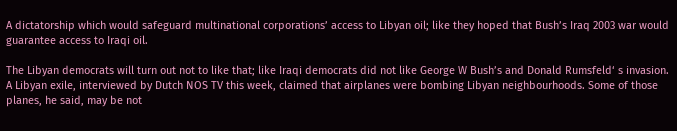A dictatorship which would safeguard multinational corporations’ access to Libyan oil; like they hoped that Bush’s Iraq 2003 war would guarantee access to Iraqi oil.

The Libyan democrats will turn out not to like that; like Iraqi democrats did not like George W Bush’s and Donald Rumsfeld‘ s invasion. A Libyan exile, interviewed by Dutch NOS TV this week, claimed that airplanes were bombing Libyan neighbourhoods. Some of those planes, he said, may be not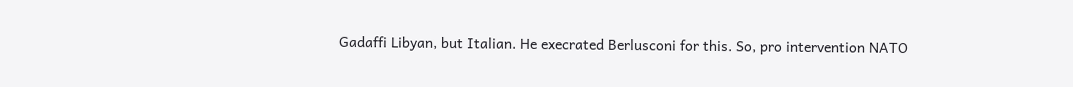Gadaffi Libyan, but Italian. He execrated Berlusconi for this. So, pro intervention NATO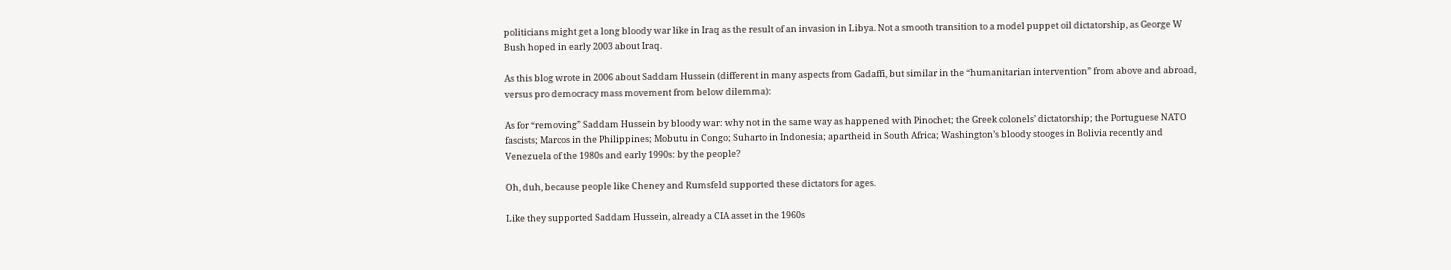politicians might get a long bloody war like in Iraq as the result of an invasion in Libya. Not a smooth transition to a model puppet oil dictatorship, as George W Bush hoped in early 2003 about Iraq.

As this blog wrote in 2006 about Saddam Hussein (different in many aspects from Gadaffi, but similar in the “humanitarian intervention” from above and abroad, versus pro democracy mass movement from below dilemma):

As for “removing” Saddam Hussein by bloody war: why not in the same way as happened with Pinochet; the Greek colonels’ dictatorship; the Portuguese NATO fascists; Marcos in the Philippines; Mobutu in Congo; Suharto in Indonesia; apartheid in South Africa; Washington’s bloody stooges in Bolivia recently and Venezuela of the 1980s and early 1990s: by the people?

Oh, duh, because people like Cheney and Rumsfeld supported these dictators for ages.

Like they supported Saddam Hussein, already a CIA asset in the 1960s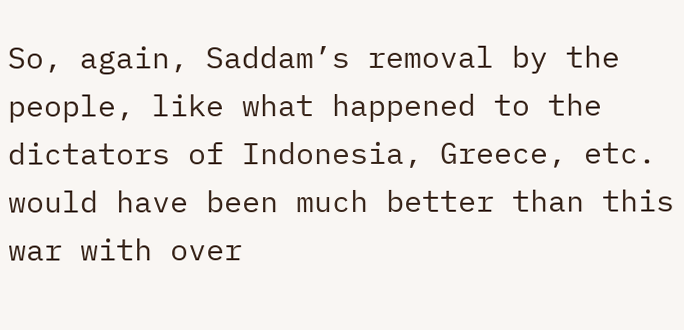So, again, Saddam’s removal by the people, like what happened to the dictators of Indonesia, Greece, etc. would have been much better than this war with over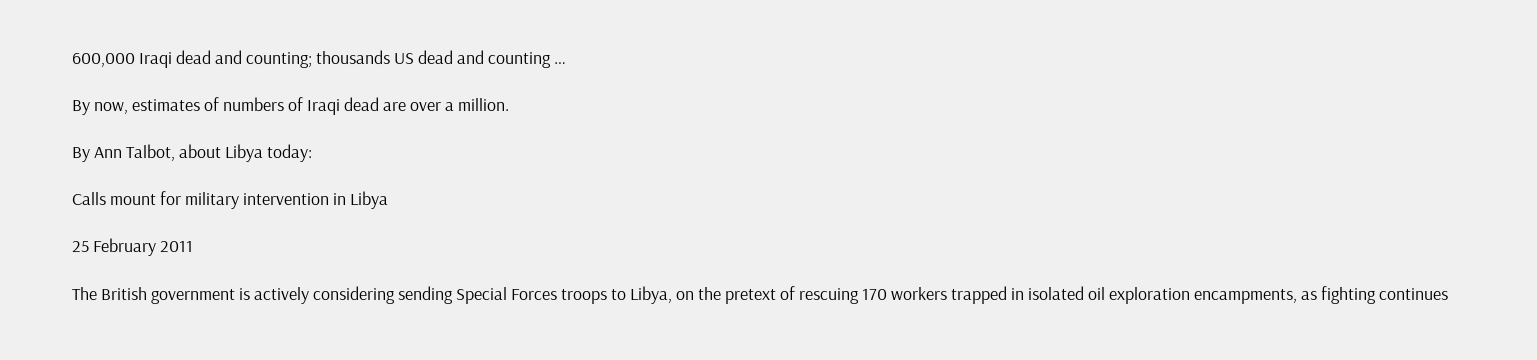600,000 Iraqi dead and counting; thousands US dead and counting …

By now, estimates of numbers of Iraqi dead are over a million.

By Ann Talbot, about Libya today:

Calls mount for military intervention in Libya

25 February 2011

The British government is actively considering sending Special Forces troops to Libya, on the pretext of rescuing 170 workers trapped in isolated oil exploration encampments, as fighting continues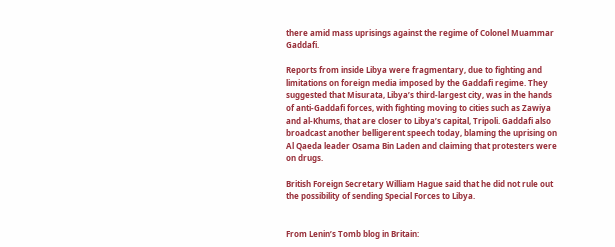there amid mass uprisings against the regime of Colonel Muammar Gaddafi.

Reports from inside Libya were fragmentary, due to fighting and limitations on foreign media imposed by the Gaddafi regime. They suggested that Misurata, Libya’s third-largest city, was in the hands of anti-Gaddafi forces, with fighting moving to cities such as Zawiya and al-Khums, that are closer to Libya’s capital, Tripoli. Gaddafi also broadcast another belligerent speech today, blaming the uprising on Al Qaeda leader Osama Bin Laden and claiming that protesters were on drugs.

British Foreign Secretary William Hague said that he did not rule out the possibility of sending Special Forces to Libya.


From Lenin’s Tomb blog in Britain: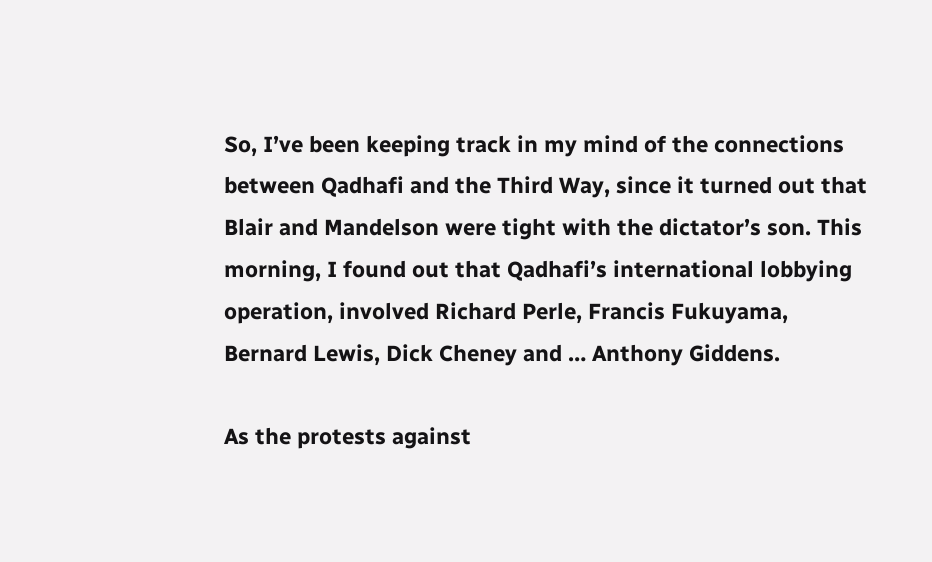So, I’ve been keeping track in my mind of the connections between Qadhafi and the Third Way, since it turned out that Blair and Mandelson were tight with the dictator’s son. This morning, I found out that Qadhafi’s international lobbying operation, involved Richard Perle, Francis Fukuyama, Bernard Lewis, Dick Cheney and … Anthony Giddens.

As the protests against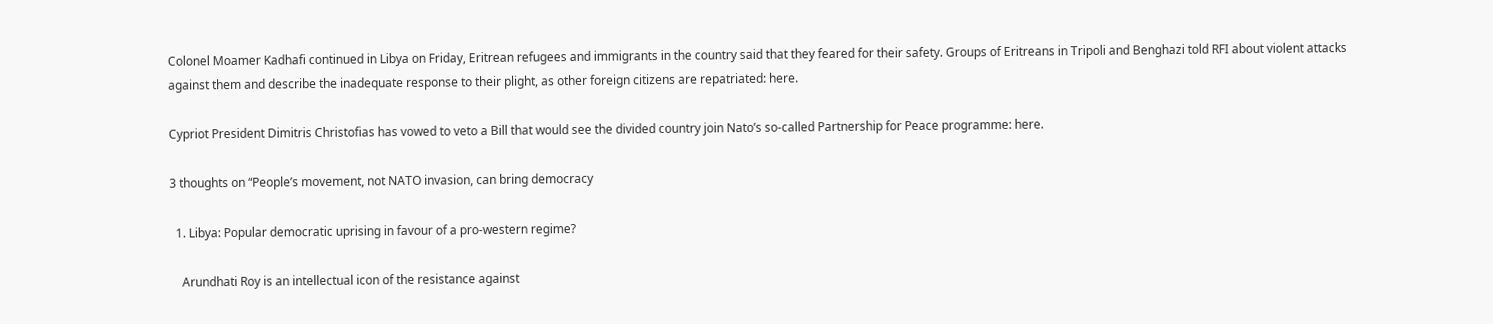Colonel Moamer Kadhafi continued in Libya on Friday, Eritrean refugees and immigrants in the country said that they feared for their safety. Groups of Eritreans in Tripoli and Benghazi told RFI about violent attacks against them and describe the inadequate response to their plight, as other foreign citizens are repatriated: here.

Cypriot President Dimitris Christofias has vowed to veto a Bill that would see the divided country join Nato’s so-called Partnership for Peace programme: here.

3 thoughts on “People’s movement, not NATO invasion, can bring democracy

  1. Libya: Popular democratic uprising in favour of a pro-western regime?

    Arundhati Roy is an intellectual icon of the resistance against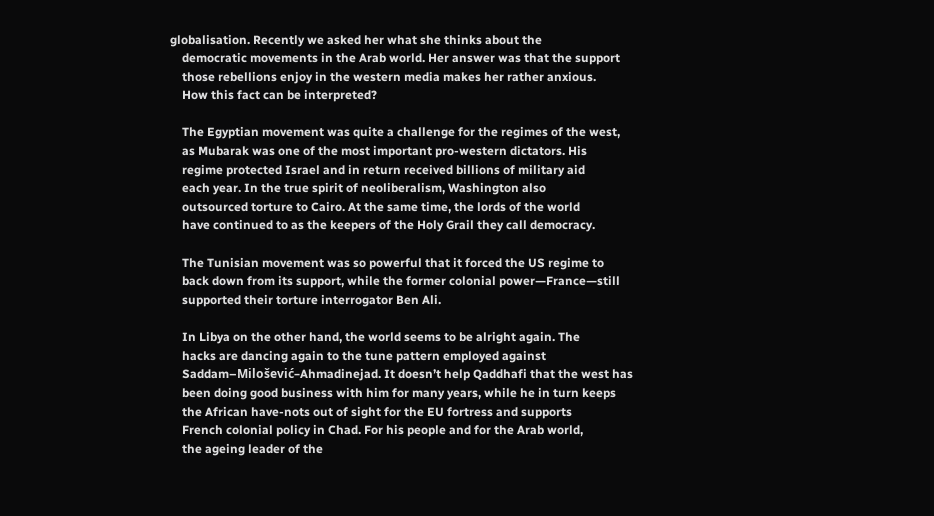globalisation. Recently we asked her what she thinks about the
    democratic movements in the Arab world. Her answer was that the support
    those rebellions enjoy in the western media makes her rather anxious.
    How this fact can be interpreted?

    The Egyptian movement was quite a challenge for the regimes of the west,
    as Mubarak was one of the most important pro-western dictators. His
    regime protected Israel and in return received billions of military aid
    each year. In the true spirit of neoliberalism, Washington also
    outsourced torture to Cairo. At the same time, the lords of the world
    have continued to as the keepers of the Holy Grail they call democracy.

    The Tunisian movement was so powerful that it forced the US regime to
    back down from its support, while the former colonial power—France—still
    supported their torture interrogator Ben Ali.

    In Libya on the other hand, the world seems to be alright again. The
    hacks are dancing again to the tune pattern employed against
    Saddam–Milošević–Ahmadinejad. It doesn’t help Qaddhafi that the west has
    been doing good business with him for many years, while he in turn keeps
    the African have-nots out of sight for the EU fortress and supports
    French colonial policy in Chad. For his people and for the Arab world,
    the ageing leader of the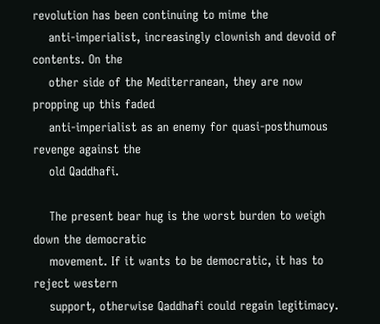revolution has been continuing to mime the
    anti-imperialist, increasingly clownish and devoid of contents. On the
    other side of the Mediterranean, they are now propping up this faded
    anti-imperialist as an enemy for quasi-posthumous revenge against the
    old Qaddhafi.

    The present bear hug is the worst burden to weigh down the democratic
    movement. If it wants to be democratic, it has to reject western
    support, otherwise Qaddhafi could regain legitimacy.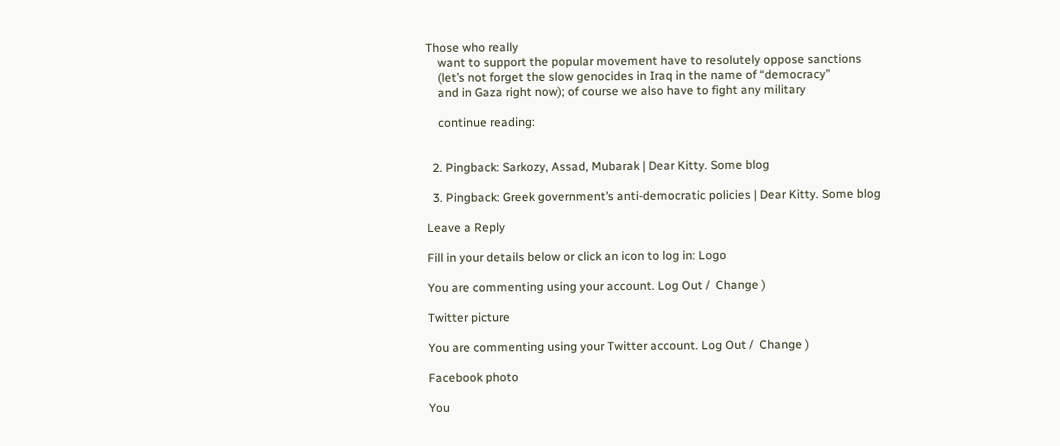Those who really
    want to support the popular movement have to resolutely oppose sanctions
    (let’s not forget the slow genocides in Iraq in the name of “democracy”
    and in Gaza right now); of course we also have to fight any military

    continue reading:


  2. Pingback: Sarkozy, Assad, Mubarak | Dear Kitty. Some blog

  3. Pingback: Greek government’s anti-democratic policies | Dear Kitty. Some blog

Leave a Reply

Fill in your details below or click an icon to log in: Logo

You are commenting using your account. Log Out /  Change )

Twitter picture

You are commenting using your Twitter account. Log Out /  Change )

Facebook photo

You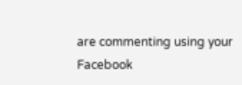are commenting using your Facebook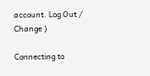account. Log Out /  Change )

Connecting to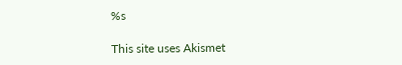%s

This site uses Akismet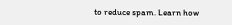to reduce spam. Learn how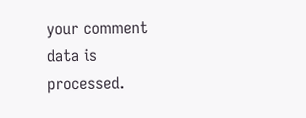your comment data is processed.